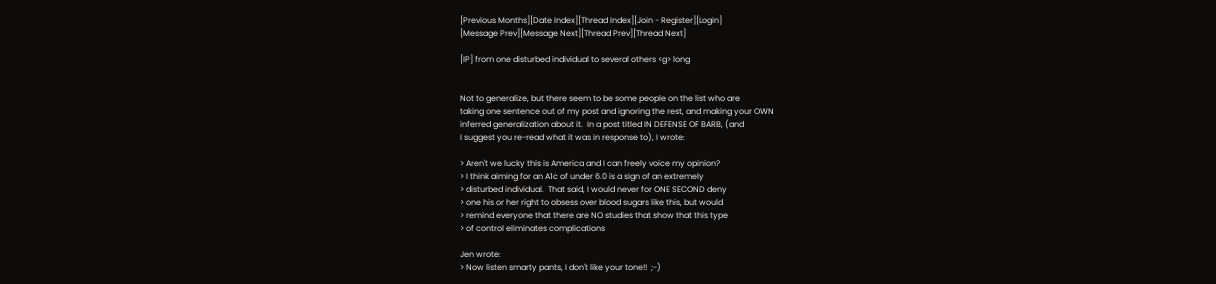[Previous Months][Date Index][Thread Index][Join - Register][Login]
[Message Prev][Message Next][Thread Prev][Thread Next]

[IP] from one disturbed individual to several others <g> long


Not to generalize, but there seem to be some people on the list who are
taking one sentence out of my post and ignoring the rest, and making your OWN
inferred generalization about it.  In a post titled IN DEFENSE OF BARB, (and
I suggest you re-read what it was in response to), I wrote:

> Aren't we lucky this is America and I can freely voice my opinion?
> I think aiming for an A1c of under 6.0 is a sign of an extremely
> disturbed individual.  That said, I would never for ONE SECOND deny
> one his or her right to obsess over blood sugars like this, but would
> remind everyone that there are NO studies that show that this type
> of control eliminates complications

Jen wrote:
> Now listen smarty pants, I don't like your tone!!  ;-)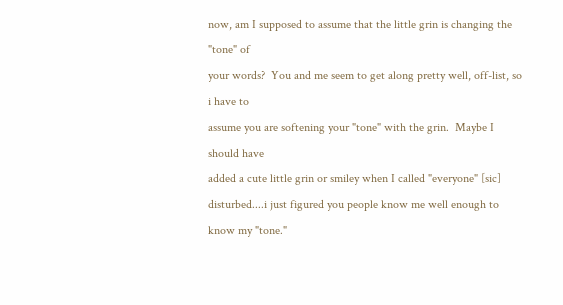now, am I supposed to assume that the little grin is changing the "tone" of
your words?  You and me seem to get along pretty well, off-list, so i have to
assume you are softening your "tone" with the grin.  Maybe I should have
added a cute little grin or smiley when I called "everyone" [sic]
disturbed....i just figured you people know me well enough to know my "tone."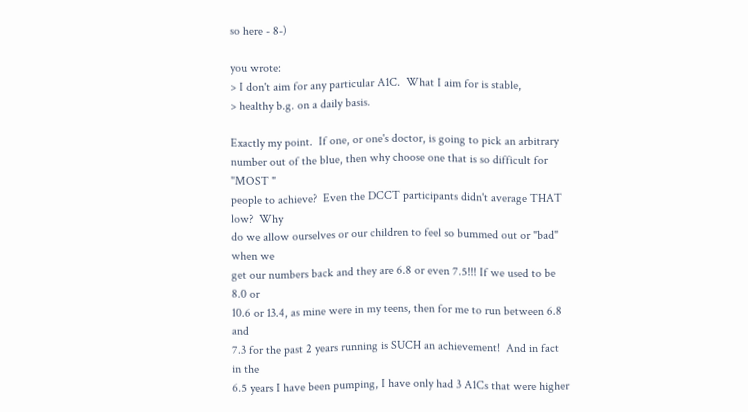so here - 8-)

you wrote:
> I don't aim for any particular A1C.  What I aim for is stable,
> healthy b.g. on a daily basis.

Exactly my point.  If one, or one's doctor, is going to pick an arbitrary
number out of the blue, then why choose one that is so difficult for "MOST "
people to achieve?  Even the DCCT participants didn't average THAT low?  Why
do we allow ourselves or our children to feel so bummed out or "bad" when we
get our numbers back and they are 6.8 or even 7.5!!! If we used to be 8.0 or
10.6 or 13.4, as mine were in my teens, then for me to run between 6.8 and
7.3 for the past 2 years running is SUCH an achievement!  And in fact in the
6.5 years I have been pumping, I have only had 3 A1Cs that were higher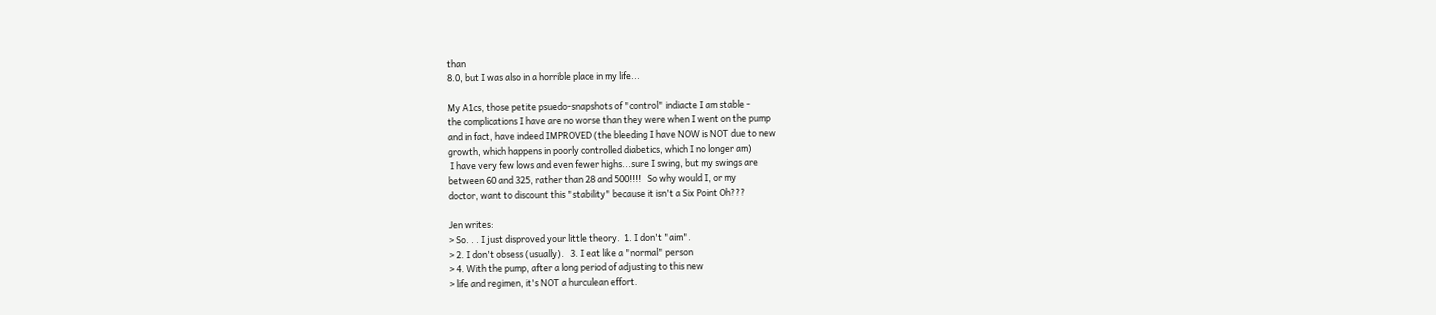than
8.0, but I was also in a horrible place in my life...

My A1cs, those petite psuedo-snapshots of "control" indiacte I am stable -
the complications I have are no worse than they were when I went on the pump
and in fact, have indeed IMPROVED (the bleeding I have NOW is NOT due to new
growth, which happens in poorly controlled diabetics, which I no longer am)
 I have very few lows and even fewer highs...sure I swing, but my swings are
between 60 and 325, rather than 28 and 500!!!!   So why would I, or my
doctor, want to discount this "stability" because it isn't a Six Point Oh???

Jen writes:
> So. . . I just disproved your little theory.  1. I don't "aim".
> 2. I don't obsess (usually).   3. I eat like a "normal" person
> 4. With the pump, after a long period of adjusting to this new
> life and regimen, it's NOT a hurculean effort.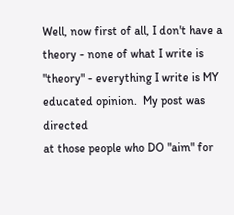Well, now first of all, I don't have a theory - none of what I write is
"theory" - everything I write is MY educated opinion.  My post was directed
at those people who DO "aim" for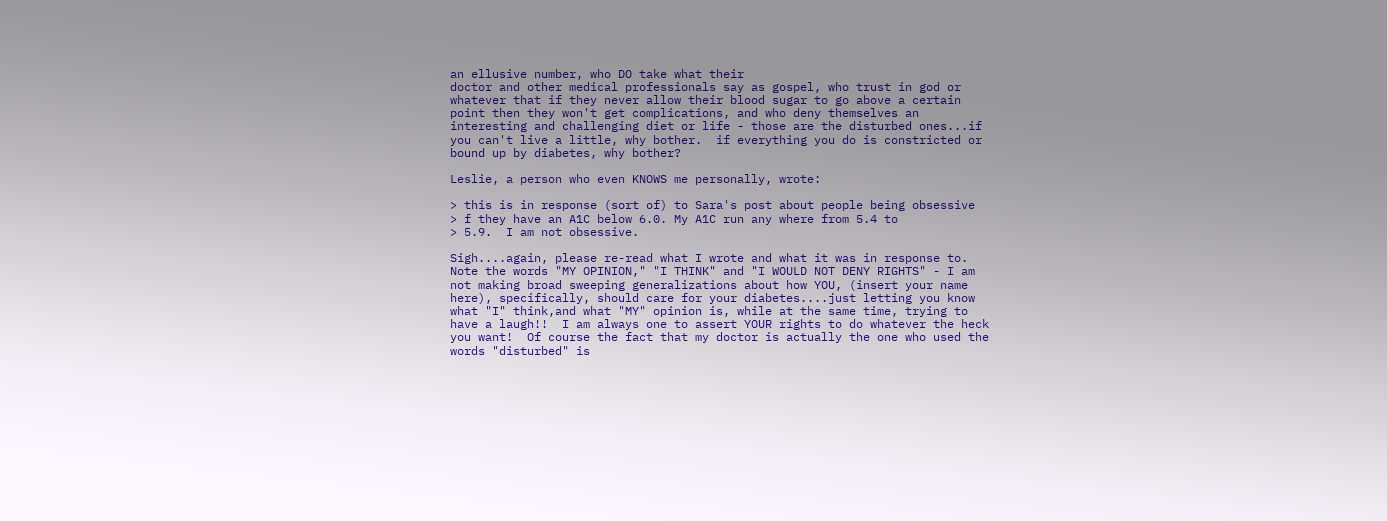an ellusive number, who DO take what their
doctor and other medical professionals say as gospel, who trust in god or
whatever that if they never allow their blood sugar to go above a certain
point then they won't get complications, and who deny themselves an
interesting and challenging diet or life - those are the disturbed ones...if
you can't live a little, why bother.  if everything you do is constricted or
bound up by diabetes, why bother?

Leslie, a person who even KNOWS me personally, wrote:

> this is in response (sort of) to Sara's post about people being obsessive
> f they have an A1C below 6.0. My A1C run any where from 5.4 to
> 5.9.  I am not obsessive.

Sigh....again, please re-read what I wrote and what it was in response to.
Note the words "MY OPINION," "I THINK" and "I WOULD NOT DENY RIGHTS" - I am
not making broad sweeping generalizations about how YOU, (insert your name
here), specifically, should care for your diabetes....just letting you know
what "I" think,and what "MY" opinion is, while at the same time, trying to
have a laugh!!  I am always one to assert YOUR rights to do whatever the heck
you want!  Of course the fact that my doctor is actually the one who used the
words "disturbed" is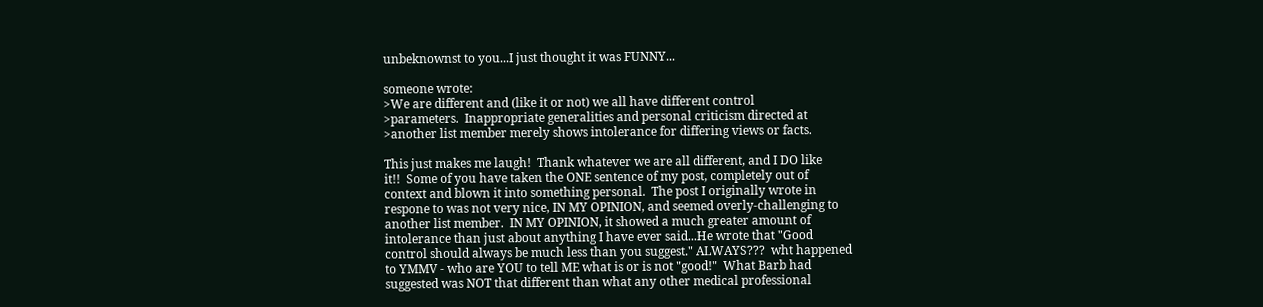unbeknownst to you...I just thought it was FUNNY...

someone wrote:
>We are different and (like it or not) we all have different control
>parameters.  Inappropriate generalities and personal criticism directed at
>another list member merely shows intolerance for differing views or facts.

This just makes me laugh!  Thank whatever we are all different, and I DO like
it!!  Some of you have taken the ONE sentence of my post, completely out of
context and blown it into something personal.  The post I originally wrote in
respone to was not very nice, IN MY OPINION, and seemed overly-challenging to
another list member.  IN MY OPINION, it showed a much greater amount of
intolerance than just about anything I have ever said...He wrote that "Good
control should always be much less than you suggest." ALWAYS???  wht happened
to YMMV - who are YOU to tell ME what is or is not "good!"  What Barb had
suggested was NOT that different than what any other medical professional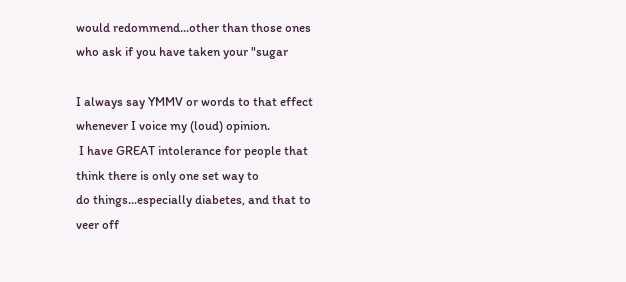would redommend...other than those ones who ask if you have taken your "sugar

I always say YMMV or words to that effect whenever I voice my (loud) opinion.
 I have GREAT intolerance for people that think there is only one set way to
do things...especially diabetes, and that to veer off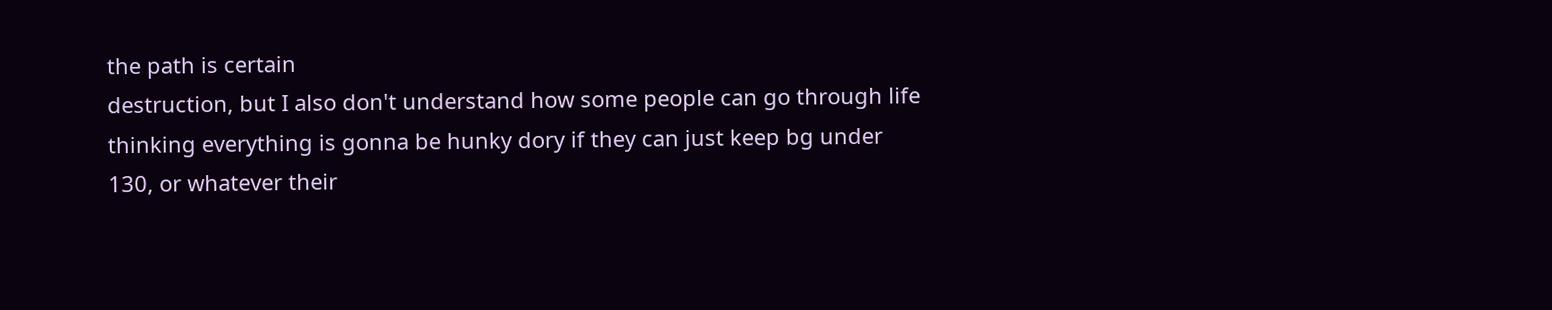the path is certain
destruction, but I also don't understand how some people can go through life
thinking everything is gonna be hunky dory if they can just keep bg under
130, or whatever their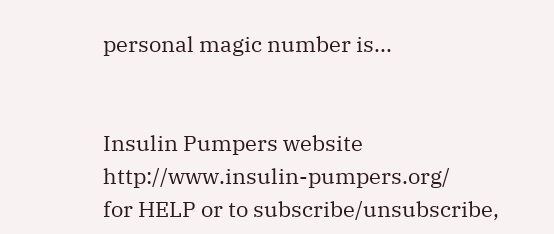personal magic number is...


Insulin Pumpers website http://www.insulin-pumpers.org/
for HELP or to subscribe/unsubscribe,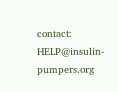contact: HELP@insulin-pumpers.org